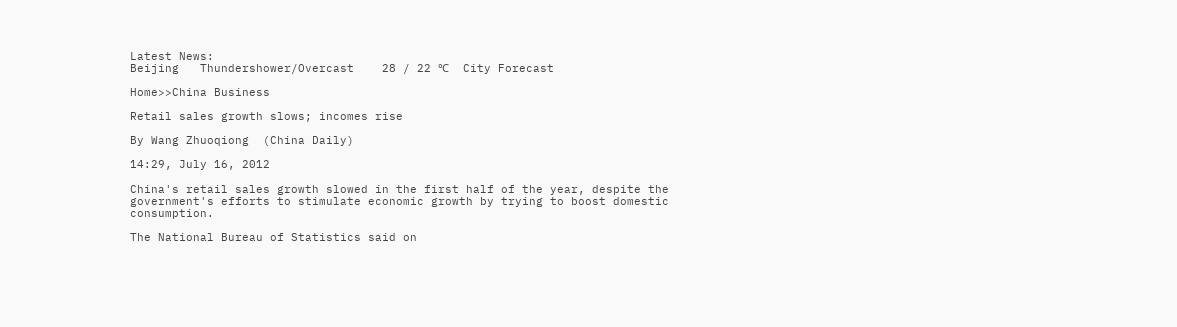Latest News:
Beijing   Thundershower/Overcast    28 / 22 ℃  City Forecast

Home>>China Business

Retail sales growth slows; incomes rise

By Wang Zhuoqiong  (China Daily)

14:29, July 16, 2012

China's retail sales growth slowed in the first half of the year, despite the government's efforts to stimulate economic growth by trying to boost domestic consumption.

The National Bureau of Statistics said on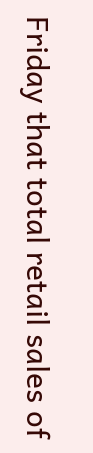Friday that total retail sales of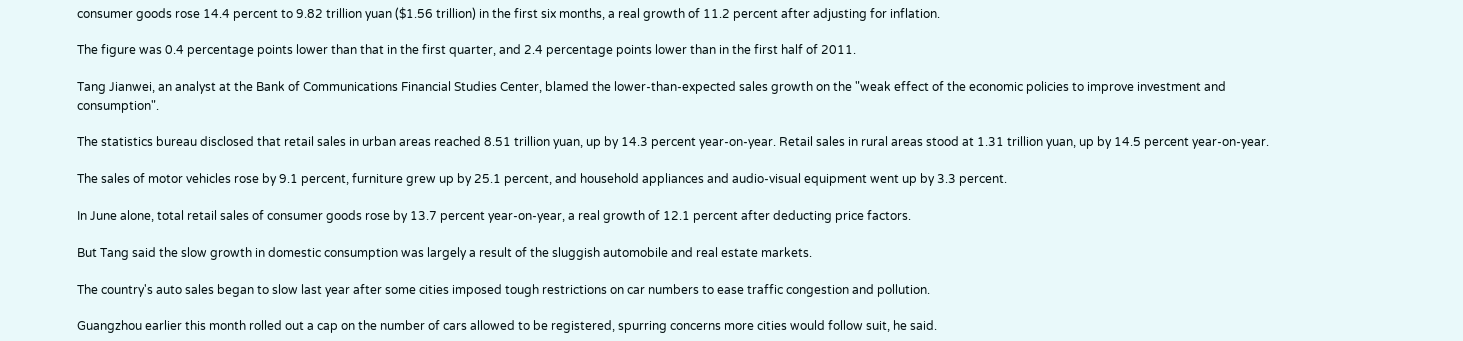consumer goods rose 14.4 percent to 9.82 trillion yuan ($1.56 trillion) in the first six months, a real growth of 11.2 percent after adjusting for inflation.

The figure was 0.4 percentage points lower than that in the first quarter, and 2.4 percentage points lower than in the first half of 2011.

Tang Jianwei, an analyst at the Bank of Communications Financial Studies Center, blamed the lower-than-expected sales growth on the "weak effect of the economic policies to improve investment and consumption".

The statistics bureau disclosed that retail sales in urban areas reached 8.51 trillion yuan, up by 14.3 percent year-on-year. Retail sales in rural areas stood at 1.31 trillion yuan, up by 14.5 percent year-on-year.

The sales of motor vehicles rose by 9.1 percent, furniture grew up by 25.1 percent, and household appliances and audio-visual equipment went up by 3.3 percent.

In June alone, total retail sales of consumer goods rose by 13.7 percent year-on-year, a real growth of 12.1 percent after deducting price factors.

But Tang said the slow growth in domestic consumption was largely a result of the sluggish automobile and real estate markets.

The country's auto sales began to slow last year after some cities imposed tough restrictions on car numbers to ease traffic congestion and pollution.

Guangzhou earlier this month rolled out a cap on the number of cars allowed to be registered, spurring concerns more cities would follow suit, he said.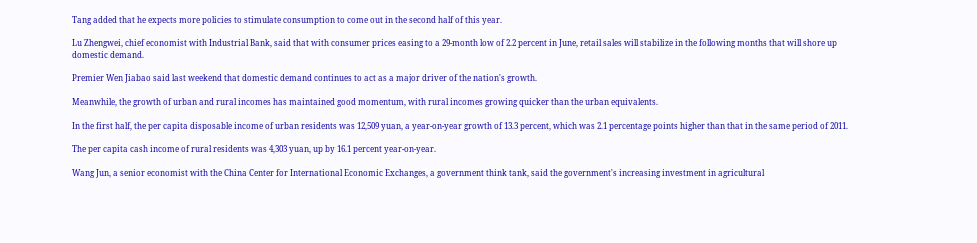Tang added that he expects more policies to stimulate consumption to come out in the second half of this year.

Lu Zhengwei, chief economist with Industrial Bank, said that with consumer prices easing to a 29-month low of 2.2 percent in June, retail sales will stabilize in the following months that will shore up domestic demand.

Premier Wen Jiabao said last weekend that domestic demand continues to act as a major driver of the nation's growth.

Meanwhile, the growth of urban and rural incomes has maintained good momentum, with rural incomes growing quicker than the urban equivalents.

In the first half, the per capita disposable income of urban residents was 12,509 yuan, a year-on-year growth of 13.3 percent, which was 2.1 percentage points higher than that in the same period of 2011.

The per capita cash income of rural residents was 4,303 yuan, up by 16.1 percent year-on-year.

Wang Jun, a senior economist with the China Center for International Economic Exchanges, a government think tank, said the government's increasing investment in agricultural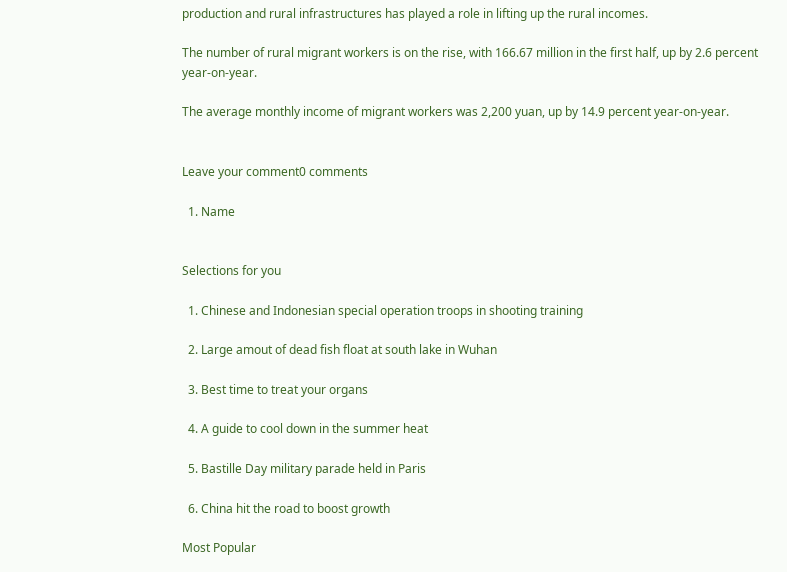production and rural infrastructures has played a role in lifting up the rural incomes.

The number of rural migrant workers is on the rise, with 166.67 million in the first half, up by 2.6 percent year-on-year.

The average monthly income of migrant workers was 2,200 yuan, up by 14.9 percent year-on-year.


Leave your comment0 comments

  1. Name


Selections for you

  1. Chinese and Indonesian special operation troops in shooting training

  2. Large amout of dead fish float at south lake in Wuhan

  3. Best time to treat your organs

  4. A guide to cool down in the summer heat

  5. Bastille Day military parade held in Paris

  6. China hit the road to boost growth

Most Popular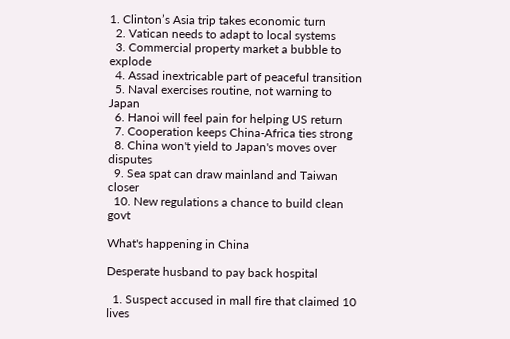1. Clinton’s Asia trip takes economic turn
  2. Vatican needs to adapt to local systems
  3. Commercial property market a bubble to explode
  4. Assad inextricable part of peaceful transition
  5. Naval exercises routine, not warning to Japan
  6. Hanoi will feel pain for helping US return
  7. Cooperation keeps China-Africa ties strong
  8. China won't yield to Japan's moves over disputes
  9. Sea spat can draw mainland and Taiwan closer
  10. New regulations a chance to build clean govt

What's happening in China

Desperate husband to pay back hospital

  1. Suspect accused in mall fire that claimed 10 lives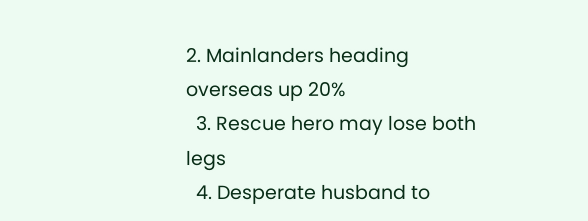2. Mainlanders heading overseas up 20%
  3. Rescue hero may lose both legs
  4. Desperate husband to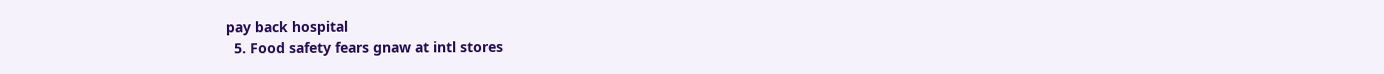pay back hospital
  5. Food safety fears gnaw at intl stores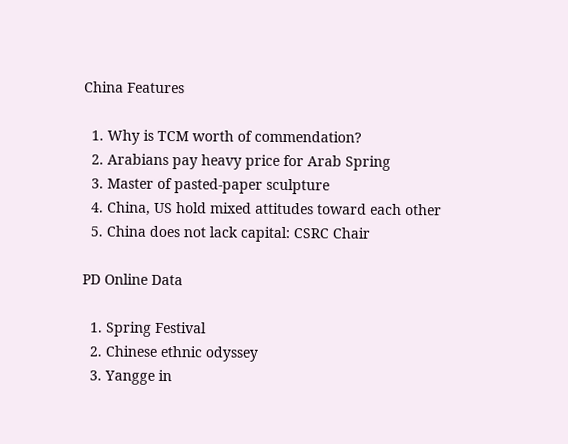China Features

  1. Why is TCM worth of commendation?
  2. Arabians pay heavy price for Arab Spring
  3. Master of pasted-paper sculpture
  4. China, US hold mixed attitudes toward each other
  5. China does not lack capital: CSRC Chair

PD Online Data

  1. Spring Festival
  2. Chinese ethnic odyssey
  3. Yangge in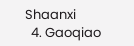Shaanxi
  4. Gaoqiao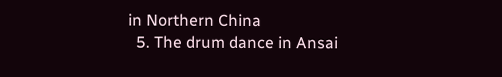in Northern China
  5. The drum dance in Ansai